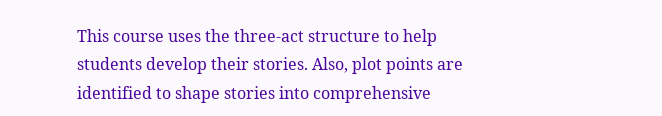This course uses the three-act structure to help students develop their stories. Also, plot points are identified to shape stories into comprehensive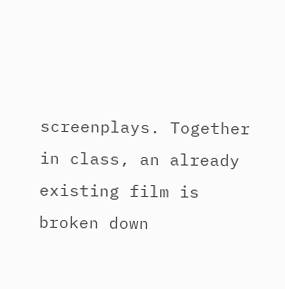screenplays. Together in class, an already existing film is broken down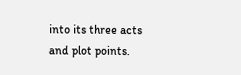into its three acts and plot points.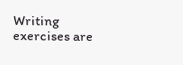Writing exercises are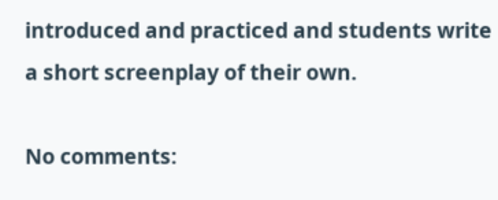introduced and practiced and students write a short screenplay of their own.

No comments: